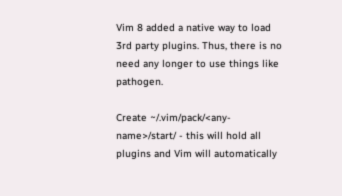Vim 8 added a native way to load 3rd party plugins. Thus, there is no need any longer to use things like pathogen.

Create ~/.vim/pack/<any-name>/start/ - this will hold all plugins and Vim will automatically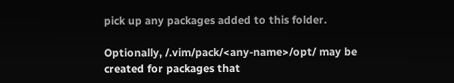pick up any packages added to this folder.

Optionally, /.vim/pack/<any-name>/opt/ may be created for packages that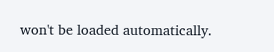won't be loaded automatically.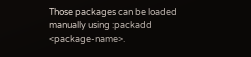Those packages can be loaded manually using :packadd <package-name>.